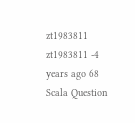zt1983811 zt1983811 -4 years ago 68
Scala Question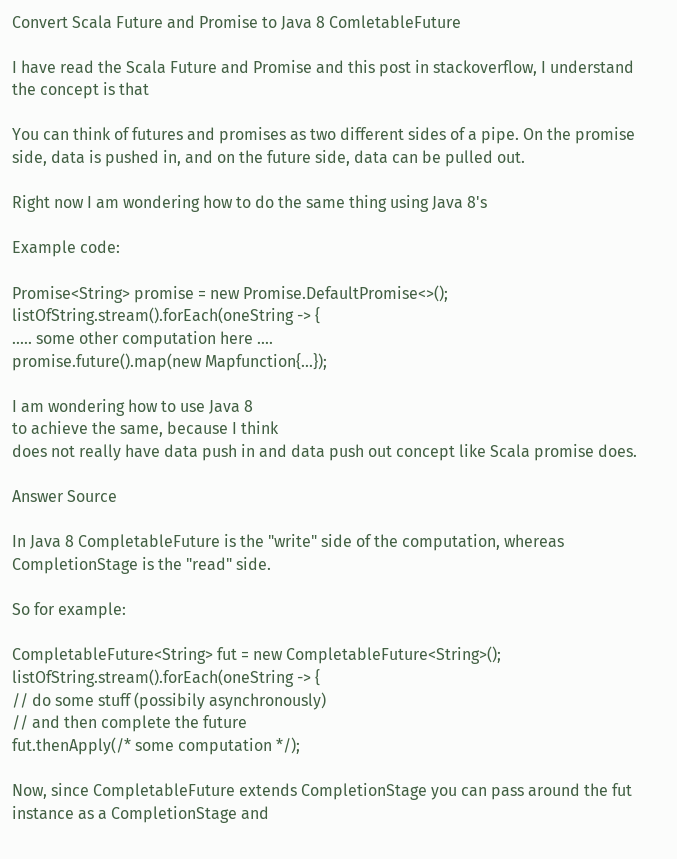Convert Scala Future and Promise to Java 8 ComletableFuture

I have read the Scala Future and Promise and this post in stackoverflow, I understand the concept is that

You can think of futures and promises as two different sides of a pipe. On the promise side, data is pushed in, and on the future side, data can be pulled out.

Right now I am wondering how to do the same thing using Java 8's

Example code:

Promise<String> promise = new Promise.DefaultPromise<>();
listOfString.stream().forEach(oneString -> {
..... some other computation here ....
promise.future().map(new Mapfunction{...});

I am wondering how to use Java 8
to achieve the same, because I think
does not really have data push in and data push out concept like Scala promise does.

Answer Source

In Java 8 CompletableFuture is the "write" side of the computation, whereas CompletionStage is the "read" side.

So for example:

CompletableFuture<String> fut = new CompletableFuture<String>();
listOfString.stream().forEach(oneString -> {
// do some stuff (possibily asynchronously)
// and then complete the future
fut.thenApply(/* some computation */);

Now, since CompletableFuture extends CompletionStage you can pass around the fut instance as a CompletionStage and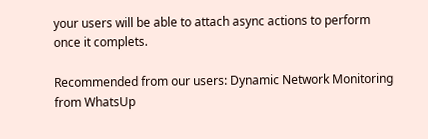your users will be able to attach async actions to perform once it complets.

Recommended from our users: Dynamic Network Monitoring from WhatsUp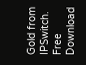Gold from IPSwitch. Free Download